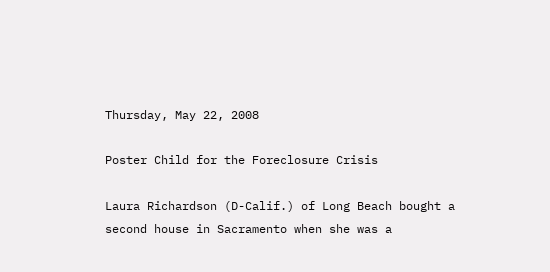Thursday, May 22, 2008

Poster Child for the Foreclosure Crisis

Laura Richardson (D-Calif.) of Long Beach bought a second house in Sacramento when she was a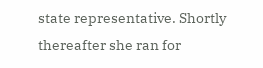state representative. Shortly thereafter she ran for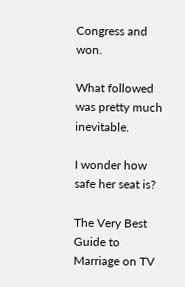Congress and won.

What followed was pretty much inevitable.

I wonder how safe her seat is?

The Very Best Guide to Marriage on TV